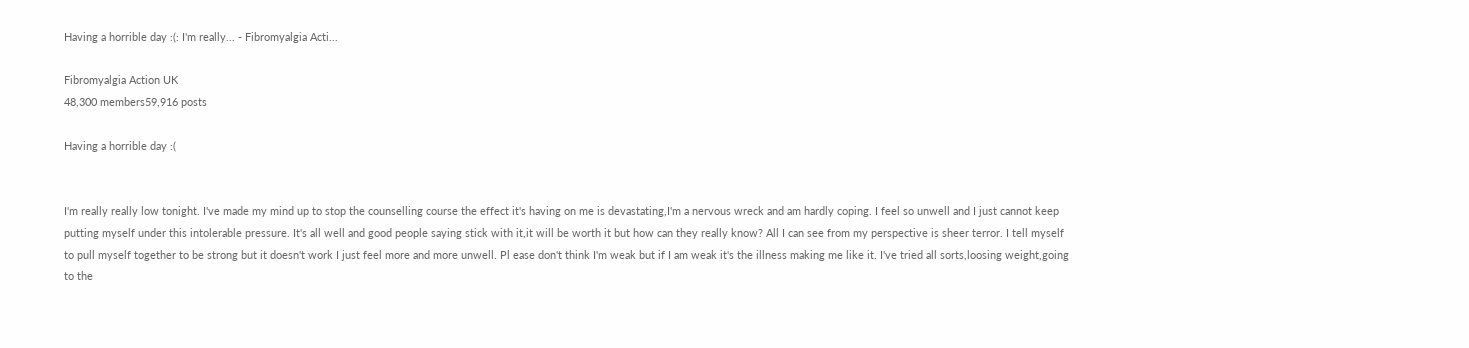Having a horrible day :(: I'm really... - Fibromyalgia Acti...

Fibromyalgia Action UK
48,300 members59,916 posts

Having a horrible day :(


I'm really really low tonight. I've made my mind up to stop the counselling course the effect it's having on me is devastating,I'm a nervous wreck and am hardly coping. I feel so unwell and I just cannot keep putting myself under this intolerable pressure. It's all well and good people saying stick with it,it will be worth it but how can they really know? All I can see from my perspective is sheer terror. I tell myself to pull myself together to be strong but it doesn't work I just feel more and more unwell. Pl ease don't think I'm weak but if I am weak it's the illness making me like it. I've tried all sorts,loosing weight,going to the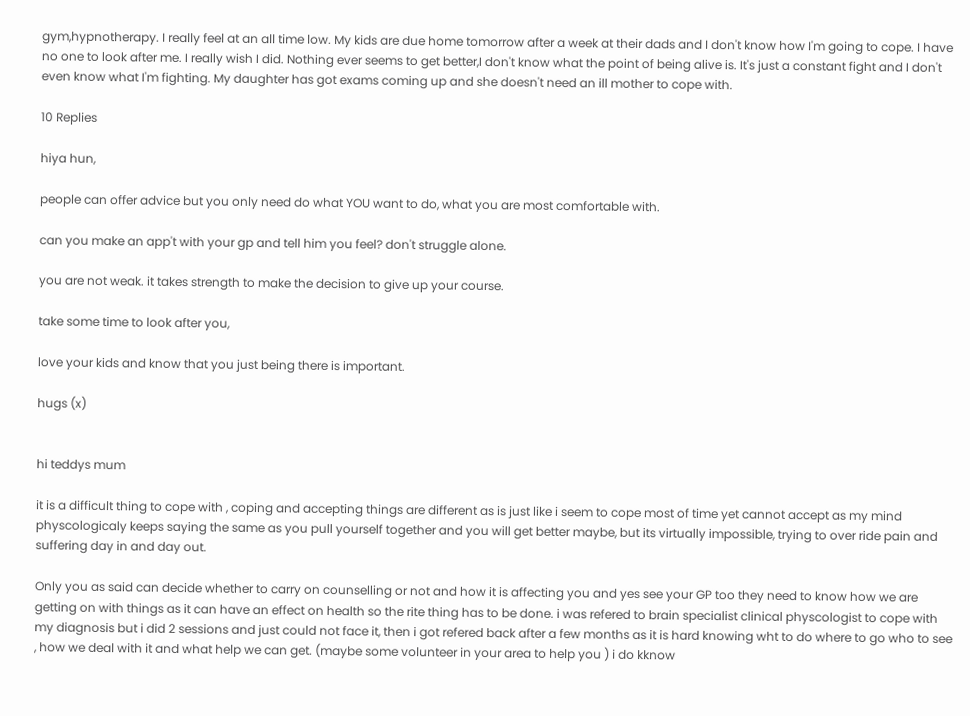gym,hypnotherapy. I really feel at an all time low. My kids are due home tomorrow after a week at their dads and I don't know how I'm going to cope. I have no one to look after me. I really wish I did. Nothing ever seems to get better,I don't know what the point of being alive is. It's just a constant fight and I don't even know what I'm fighting. My daughter has got exams coming up and she doesn't need an ill mother to cope with.

10 Replies

hiya hun,

people can offer advice but you only need do what YOU want to do, what you are most comfortable with.

can you make an app't with your gp and tell him you feel? don't struggle alone.

you are not weak. it takes strength to make the decision to give up your course.

take some time to look after you,

love your kids and know that you just being there is important.

hugs (x)


hi teddys mum

it is a difficult thing to cope with , coping and accepting things are different as is just like i seem to cope most of time yet cannot accept as my mind physcologicaly keeps saying the same as you pull yourself together and you will get better maybe, but its virtually impossible, trying to over ride pain and suffering day in and day out.

Only you as said can decide whether to carry on counselling or not and how it is affecting you and yes see your GP too they need to know how we are getting on with things as it can have an effect on health so the rite thing has to be done. i was refered to brain specialist clinical physcologist to cope with my diagnosis but i did 2 sessions and just could not face it, then i got refered back after a few months as it is hard knowing wht to do where to go who to see , how we deal with it and what help we can get. (maybe some volunteer in your area to help you ) i do kknow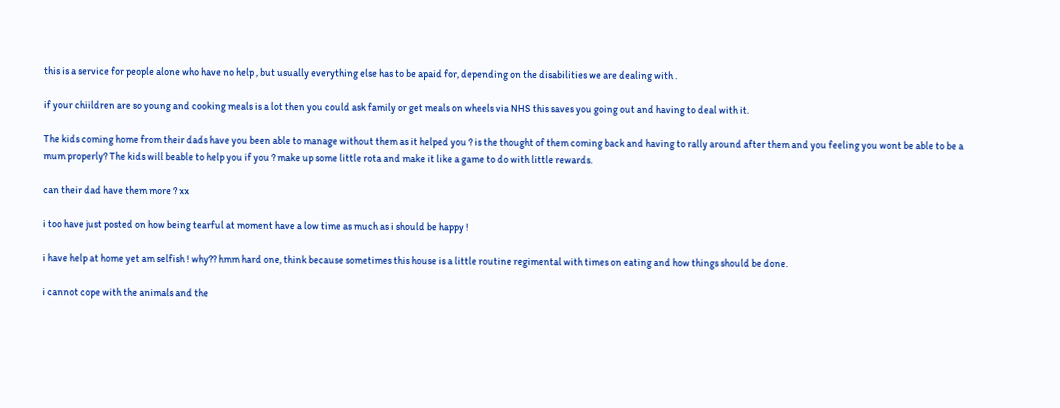this is a service for people alone who have no help , but usually everything else has to be apaid for, depending on the disabilities we are dealing with .

if your chiildren are so young and cooking meals is a lot then you could ask family or get meals on wheels via NHS this saves you going out and having to deal with it.

The kids coming home from their dads have you been able to manage without them as it helped you ? is the thought of them coming back and having to rally around after them and you feeling you wont be able to be a mum properly? The kids will beable to help you if you ? make up some little rota and make it like a game to do with little rewards.

can their dad have them more ? xx

i too have just posted on how being tearful at moment have a low time as much as i should be happy !

i have help at home yet am selfish ! why?? hmm hard one, think because sometimes this house is a little routine regimental with times on eating and how things should be done.

i cannot cope with the animals and the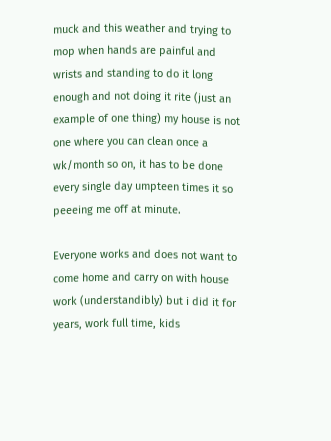muck and this weather and trying to mop when hands are painful and wrists and standing to do it long enough and not doing it rite (just an example of one thing) my house is not one where you can clean once a wk/month so on, it has to be done every single day umpteen times it so peeeing me off at minute.

Everyone works and does not want to come home and carry on with house work (understandibly) but i did it for years, work full time, kids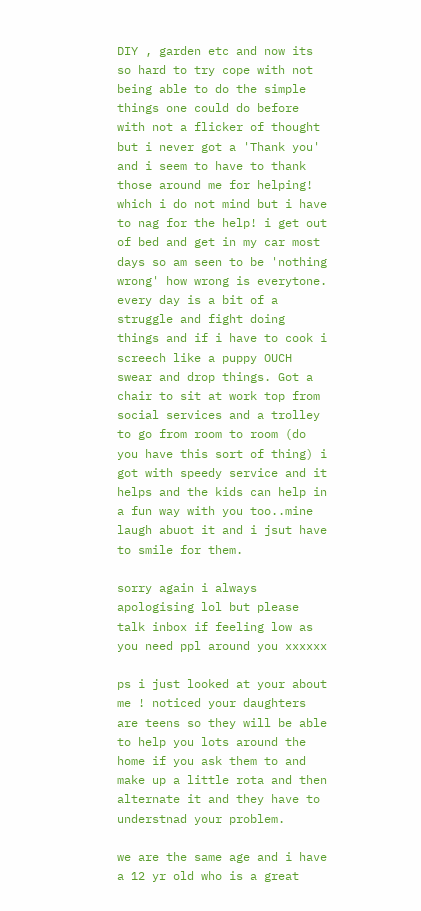DIY , garden etc and now its so hard to try cope with not being able to do the simple things one could do before with not a flicker of thought but i never got a 'Thank you' and i seem to have to thank those around me for helping! which i do not mind but i have to nag for the help! i get out of bed and get in my car most days so am seen to be 'nothing wrong' how wrong is everytone. every day is a bit of a struggle and fight doing things and if i have to cook i screech like a puppy OUCH swear and drop things. Got a chair to sit at work top from social services and a trolley to go from room to room (do you have this sort of thing) i got with speedy service and it helps and the kids can help in a fun way with you too..mine laugh abuot it and i jsut have to smile for them.

sorry again i always apologising lol but please talk inbox if feeling low as you need ppl around you xxxxxx

ps i just looked at your about me ! noticed your daughters are teens so they will be able to help you lots around the home if you ask them to and make up a little rota and then alternate it and they have to understnad your problem.

we are the same age and i have a 12 yr old who is a great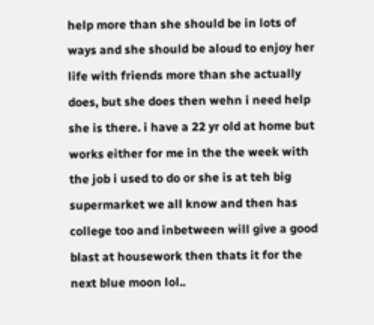help more than she should be in lots of ways and she should be aloud to enjoy her life with friends more than she actually does, but she does then wehn i need help she is there. i have a 22 yr old at home but works either for me in the the week with the job i used to do or she is at teh big supermarket we all know and then has college too and inbetween will give a good blast at housework then thats it for the next blue moon lol..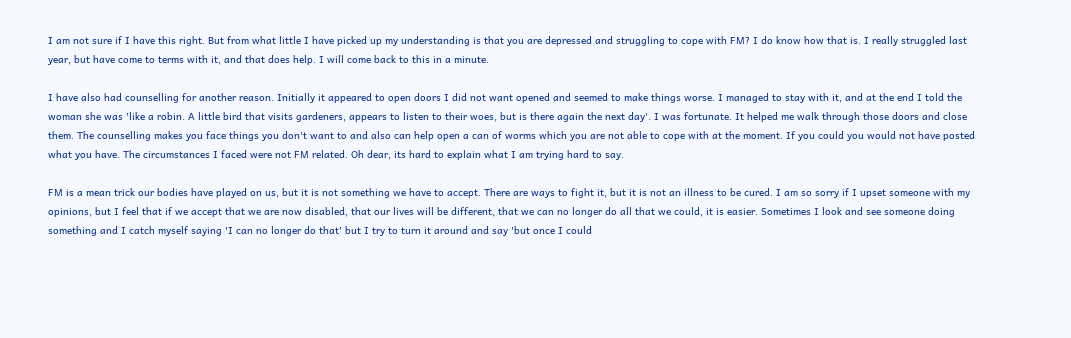I am not sure if I have this right. But from what little I have picked up my understanding is that you are depressed and struggling to cope with FM? I do know how that is. I really struggled last year, but have come to terms with it, and that does help. I will come back to this in a minute.

I have also had counselling for another reason. Initially it appeared to open doors I did not want opened and seemed to make things worse. I managed to stay with it, and at the end I told the woman she was 'like a robin. A little bird that visits gardeners, appears to listen to their woes, but is there again the next day'. I was fortunate. It helped me walk through those doors and close them. The counselling makes you face things you don't want to and also can help open a can of worms which you are not able to cope with at the moment. If you could you would not have posted what you have. The circumstances I faced were not FM related. Oh dear, its hard to explain what I am trying hard to say.

FM is a mean trick our bodies have played on us, but it is not something we have to accept. There are ways to fight it, but it is not an illness to be cured. I am so sorry if I upset someone with my opinions, but I feel that if we accept that we are now disabled, that our lives will be different, that we can no longer do all that we could, it is easier. Sometimes I look and see someone doing something and I catch myself saying 'I can no longer do that' but I try to turn it around and say 'but once I could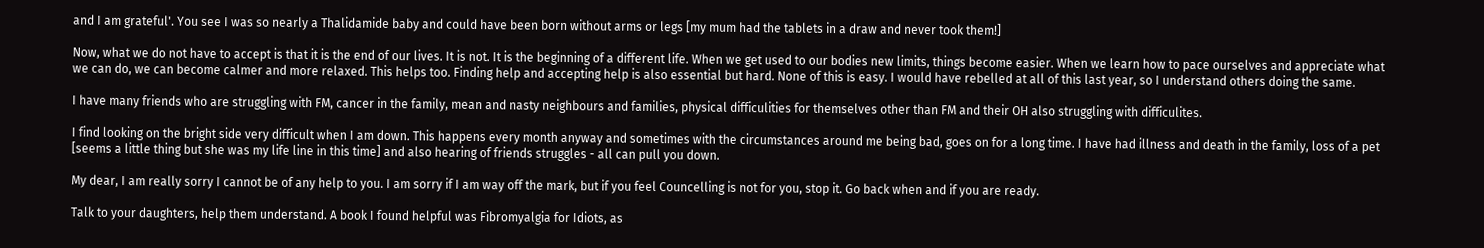and I am grateful'. You see I was so nearly a Thalidamide baby and could have been born without arms or legs [my mum had the tablets in a draw and never took them!]

Now, what we do not have to accept is that it is the end of our lives. It is not. It is the beginning of a different life. When we get used to our bodies new limits, things become easier. When we learn how to pace ourselves and appreciate what we can do, we can become calmer and more relaxed. This helps too. Finding help and accepting help is also essential but hard. None of this is easy. I would have rebelled at all of this last year, so I understand others doing the same.

I have many friends who are struggling with FM, cancer in the family, mean and nasty neighbours and families, physical difficulities for themselves other than FM and their OH also struggling with difficulites.

I find looking on the bright side very difficult when I am down. This happens every month anyway and sometimes with the circumstances around me being bad, goes on for a long time. I have had illness and death in the family, loss of a pet [seems a little thing but she was my life line in this time] and also hearing of friends struggles - all can pull you down.

My dear, I am really sorry I cannot be of any help to you. I am sorry if I am way off the mark, but if you feel Councelling is not for you, stop it. Go back when and if you are ready.

Talk to your daughters, help them understand. A book I found helpful was Fibromyalgia for Idiots, as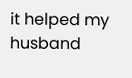it helped my husband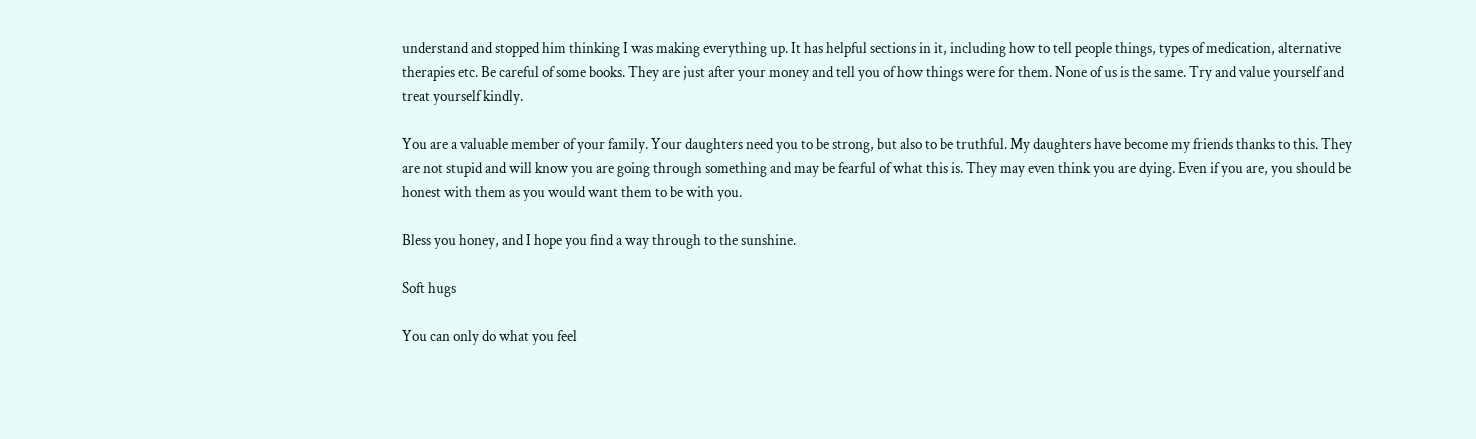understand and stopped him thinking I was making everything up. It has helpful sections in it, including how to tell people things, types of medication, alternative therapies etc. Be careful of some books. They are just after your money and tell you of how things were for them. None of us is the same. Try and value yourself and treat yourself kindly.

You are a valuable member of your family. Your daughters need you to be strong, but also to be truthful. My daughters have become my friends thanks to this. They are not stupid and will know you are going through something and may be fearful of what this is. They may even think you are dying. Even if you are, you should be honest with them as you would want them to be with you.

Bless you honey, and I hope you find a way through to the sunshine.

Soft hugs

You can only do what you feel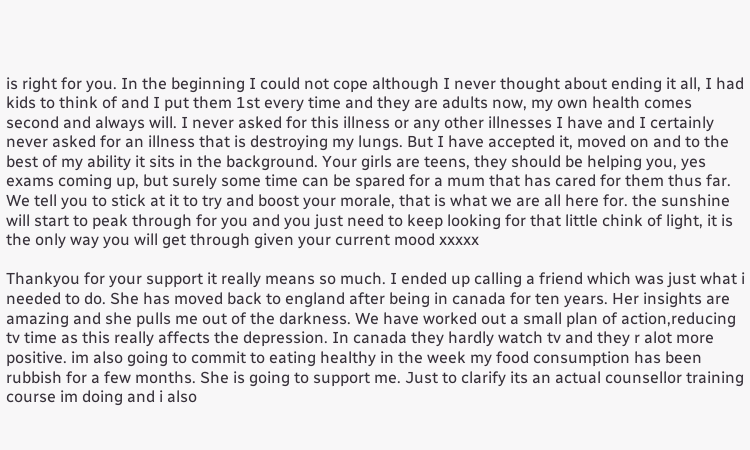is right for you. In the beginning I could not cope although I never thought about ending it all, I had kids to think of and I put them 1st every time and they are adults now, my own health comes second and always will. I never asked for this illness or any other illnesses I have and I certainly never asked for an illness that is destroying my lungs. But I have accepted it, moved on and to the best of my ability it sits in the background. Your girls are teens, they should be helping you, yes exams coming up, but surely some time can be spared for a mum that has cared for them thus far. We tell you to stick at it to try and boost your morale, that is what we are all here for. the sunshine will start to peak through for you and you just need to keep looking for that little chink of light, it is the only way you will get through given your current mood xxxxx

Thankyou for your support it really means so much. I ended up calling a friend which was just what i needed to do. She has moved back to england after being in canada for ten years. Her insights are amazing and she pulls me out of the darkness. We have worked out a small plan of action,reducing tv time as this really affects the depression. In canada they hardly watch tv and they r alot more positive. im also going to commit to eating healthy in the week my food consumption has been rubbish for a few months. She is going to support me. Just to clarify its an actual counsellor training course im doing and i also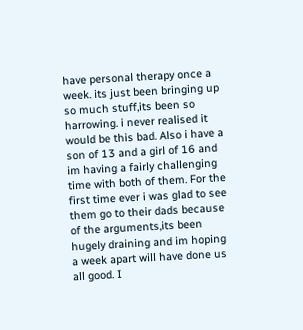have personal therapy once a week. its just been bringing up so much stuff,its been so harrowing. i never realised it would be this bad. Also i have a son of 13 and a girl of 16 and im having a fairly challenging time with both of them. For the first time ever i was glad to see them go to their dads because of the arguments,its been hugely draining and im hoping a week apart will have done us all good. I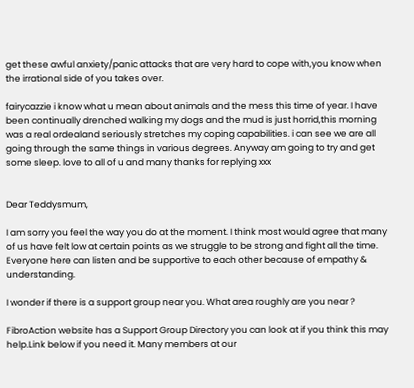get these awful anxiety/panic attacks that are very hard to cope with,you know when the irrational side of you takes over.

fairycazzie i know what u mean about animals and the mess this time of year. I have been continually drenched walking my dogs and the mud is just horrid,this morning was a real ordealand seriously stretches my coping capabilities. i can see we are all going through the same things in various degrees. Anyway am going to try and get some sleep. love to all of u and many thanks for replying xxx


Dear Teddysmum,

I am sorry you feel the way you do at the moment. I think most would agree that many of us have felt low at certain points as we struggle to be strong and fight all the time. Everyone here can listen and be supportive to each other because of empathy & understanding.

I wonder if there is a support group near you. What area roughly are you near ?

FibroAction website has a Support Group Directory you can look at if you think this may help.Link below if you need it. Many members at our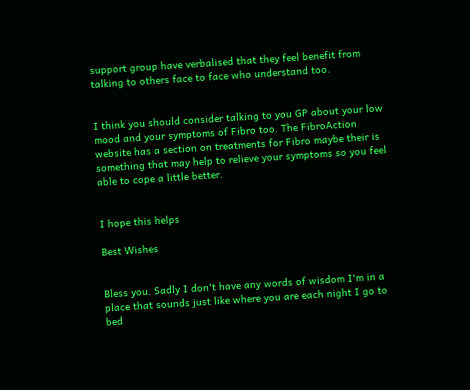support group have verbalised that they feel benefit from talking to others face to face who understand too.


I think you should consider talking to you GP about your low mood and your symptoms of Fibro too. The FibroAction website has a section on treatments for Fibro maybe their is something that may help to relieve your symptoms so you feel able to cope a little better.


I hope this helps

Best Wishes


Bless you. Sadly I don't have any words of wisdom I'm in a place that sounds just like where you are each night I go to bed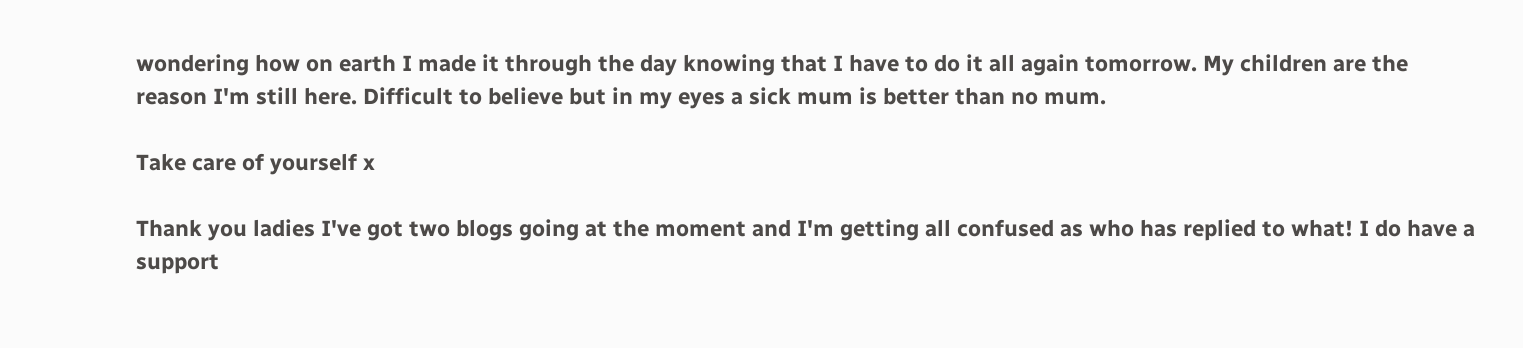wondering how on earth I made it through the day knowing that I have to do it all again tomorrow. My children are the reason I'm still here. Difficult to believe but in my eyes a sick mum is better than no mum.

Take care of yourself x

Thank you ladies I've got two blogs going at the moment and I'm getting all confused as who has replied to what! I do have a support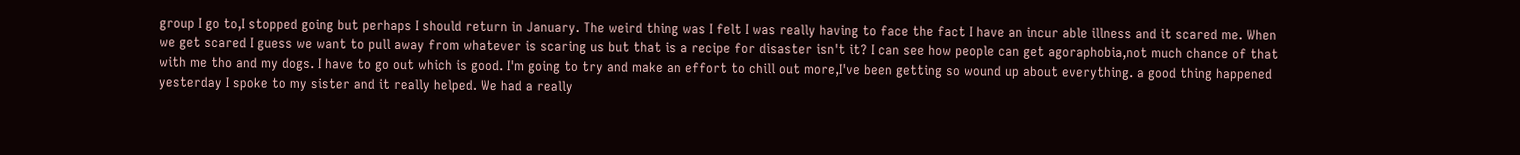group I go to,I stopped going but perhaps I should return in January. The weird thing was I felt I was really having to face the fact I have an incur able illness and it scared me. When we get scared I guess we want to pull away from whatever is scaring us but that is a recipe for disaster isn't it? I can see how people can get agoraphobia,not much chance of that with me tho and my dogs. I have to go out which is good. I'm going to try and make an effort to chill out more,I've been getting so wound up about everything. a good thing happened yesterday I spoke to my sister and it really helped. We had a really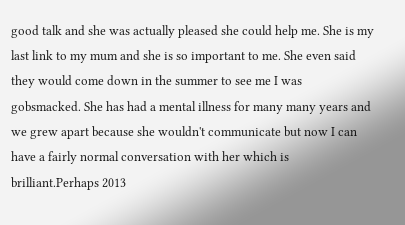good talk and she was actually pleased she could help me. She is my last link to my mum and she is so important to me. She even said they would come down in the summer to see me I was gobsmacked. She has had a mental illness for many many years and we grew apart because she wouldn't communicate but now I can have a fairly normal conversation with her which is brilliant.Perhaps 2013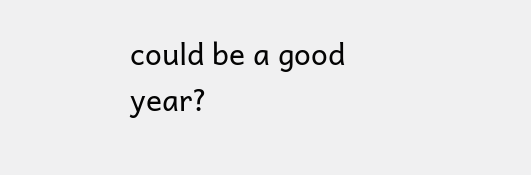could be a good year?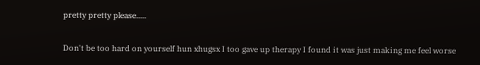pretty pretty please.....

Don't be too hard on yourself hun xhugsx I too gave up therapy I found it was just making me feel worse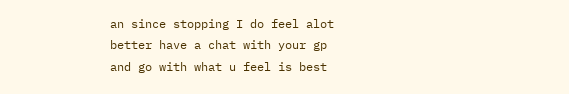an since stopping I do feel alot better have a chat with your gp and go with what u feel is best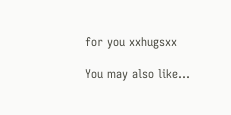for you xxhugsxx

You may also like...